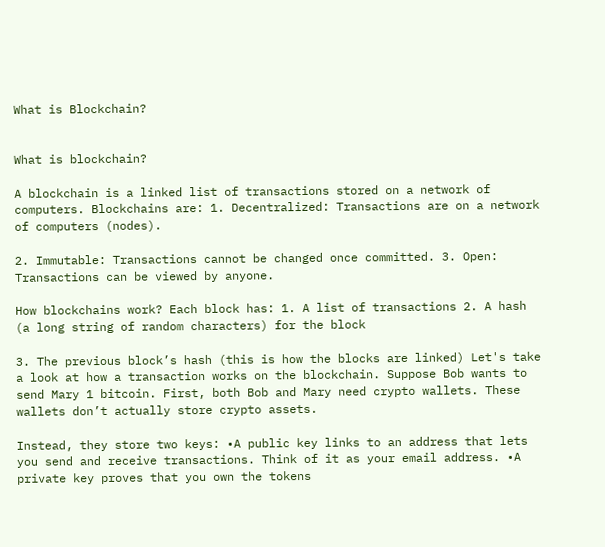What is Blockchain?


What is blockchain?

A blockchain is a linked list of transactions stored on a network of computers. Blockchains are: 1. Decentralized: Transactions are on a network of computers (nodes).

2. Immutable: Transactions cannot be changed once committed. 3. Open: Transactions can be viewed by anyone.

How blockchains work? Each block has: 1. A list of transactions 2. A hash (a long string of random characters) for the block

3. The previous block’s hash (this is how the blocks are linked) Let's take a look at how a transaction works on the blockchain. Suppose Bob wants to send Mary 1 bitcoin. First, both Bob and Mary need crypto wallets. These wallets don’t actually store crypto assets.

Instead, they store two keys: •A public key links to an address that lets you send and receive transactions. Think of it as your email address. •A private key proves that you own the tokens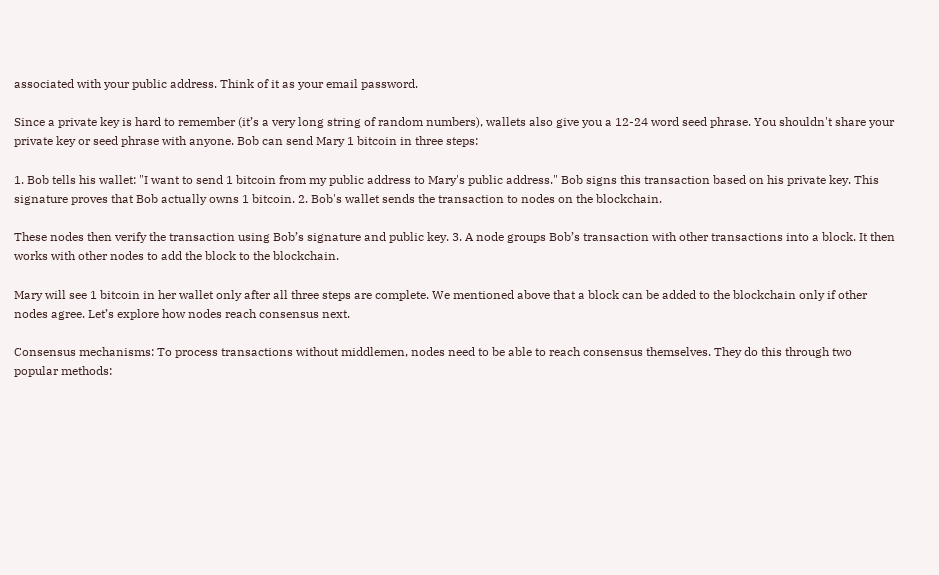associated with your public address. Think of it as your email password.

Since a private key is hard to remember (it’s a very long string of random numbers), wallets also give you a 12-24 word seed phrase. You shouldn't share your private key or seed phrase with anyone. Bob can send Mary 1 bitcoin in three steps:

1. Bob tells his wallet: "I want to send 1 bitcoin from my public address to Mary's public address." Bob signs this transaction based on his private key. This signature proves that Bob actually owns 1 bitcoin. 2. Bob's wallet sends the transaction to nodes on the blockchain.

These nodes then verify the transaction using Bob’s signature and public key. 3. A node groups Bob’s transaction with other transactions into a block. It then works with other nodes to add the block to the blockchain.

Mary will see 1 bitcoin in her wallet only after all three steps are complete. We mentioned above that a block can be added to the blockchain only if other nodes agree. Let’s explore how nodes reach consensus next.

Consensus mechanisms: To process transactions without middlemen, nodes need to be able to reach consensus themselves. They do this through two popular methods: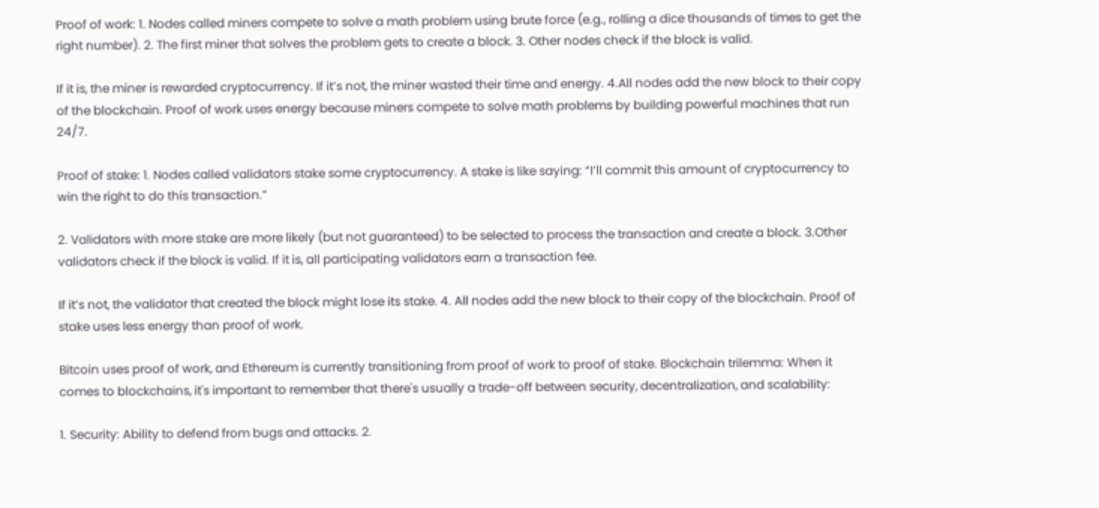Proof of work: 1. Nodes called miners compete to solve a math problem using brute force (e.g., rolling a dice thousands of times to get the right number). 2. The first miner that solves the problem gets to create a block. 3. Other nodes check if the block is valid.

If it is, the miner is rewarded cryptocurrency. If it’s not, the miner wasted their time and energy. 4.All nodes add the new block to their copy of the blockchain. Proof of work uses energy because miners compete to solve math problems by building powerful machines that run 24/7.

Proof of stake: 1. Nodes called validators stake some cryptocurrency. A stake is like saying: “I’ll commit this amount of cryptocurrency to win the right to do this transaction.”

2. Validators with more stake are more likely (but not guaranteed) to be selected to process the transaction and create a block. 3.Other validators check if the block is valid. If it is, all participating validators earn a transaction fee.

If it’s not, the validator that created the block might lose its stake. 4. All nodes add the new block to their copy of the blockchain. Proof of stake uses less energy than proof of work.

Bitcoin uses proof of work, and Ethereum is currently transitioning from proof of work to proof of stake. Blockchain trilemma: When it comes to blockchains, it's important to remember that there's usually a trade-off between security, decentralization, and scalability:

1. Security: Ability to defend from bugs and attacks. 2.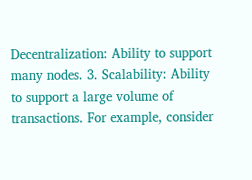Decentralization: Ability to support many nodes. 3. Scalability: Ability to support a large volume of transactions. For example, consider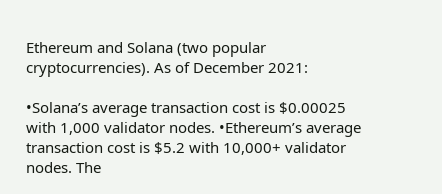Ethereum and Solana (two popular cryptocurrencies). As of December 2021:

•Solana’s average transaction cost is $0.00025 with 1,000 validator nodes. •Ethereum’s average transaction cost is $5.2 with 10,000+ validator nodes. The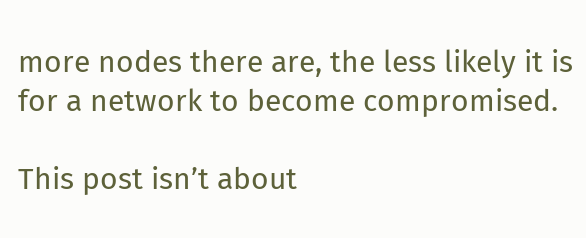more nodes there are, the less likely it is for a network to become compromised.

This post isn’t about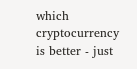which cryptocurrency is better - just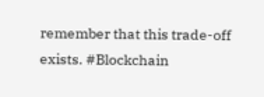remember that this trade-off exists. #Blockchain